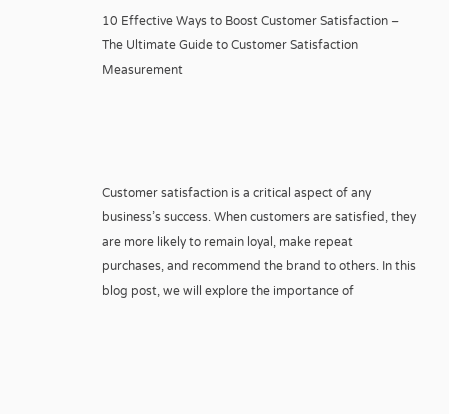10 Effective Ways to Boost Customer Satisfaction – The Ultimate Guide to Customer Satisfaction Measurement




Customer satisfaction is a critical aspect of any business’s success. When customers are satisfied, they are more likely to remain loyal, make repeat purchases, and recommend the brand to others. In this blog post, we will explore the importance of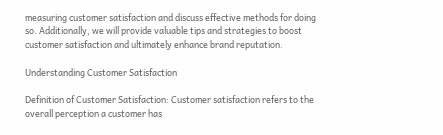measuring customer satisfaction and discuss effective methods for doing so. Additionally, we will provide valuable tips and strategies to boost customer satisfaction and ultimately enhance brand reputation.

Understanding Customer Satisfaction

Definition of Customer Satisfaction: Customer satisfaction refers to the overall perception a customer has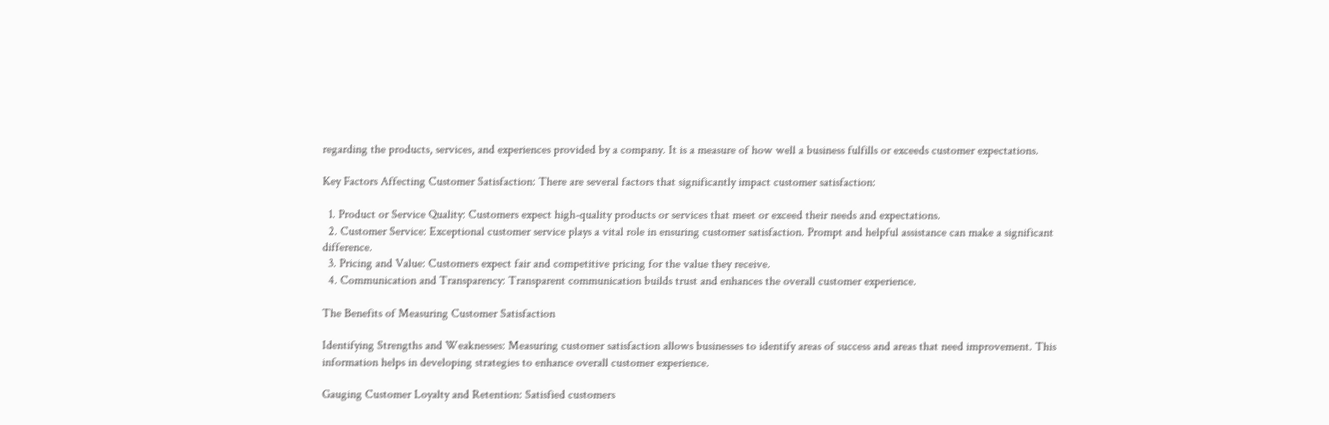regarding the products, services, and experiences provided by a company. It is a measure of how well a business fulfills or exceeds customer expectations.

Key Factors Affecting Customer Satisfaction: There are several factors that significantly impact customer satisfaction:

  1. Product or Service Quality: Customers expect high-quality products or services that meet or exceed their needs and expectations.
  2. Customer Service: Exceptional customer service plays a vital role in ensuring customer satisfaction. Prompt and helpful assistance can make a significant difference.
  3. Pricing and Value: Customers expect fair and competitive pricing for the value they receive.
  4. Communication and Transparency: Transparent communication builds trust and enhances the overall customer experience.

The Benefits of Measuring Customer Satisfaction

Identifying Strengths and Weaknesses: Measuring customer satisfaction allows businesses to identify areas of success and areas that need improvement. This information helps in developing strategies to enhance overall customer experience.

Gauging Customer Loyalty and Retention: Satisfied customers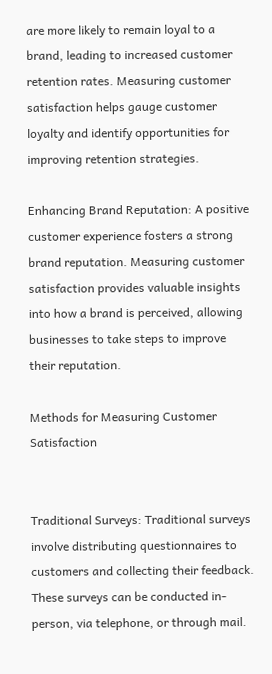are more likely to remain loyal to a brand, leading to increased customer retention rates. Measuring customer satisfaction helps gauge customer loyalty and identify opportunities for improving retention strategies.

Enhancing Brand Reputation: A positive customer experience fosters a strong brand reputation. Measuring customer satisfaction provides valuable insights into how a brand is perceived, allowing businesses to take steps to improve their reputation.

Methods for Measuring Customer Satisfaction


Traditional Surveys: Traditional surveys involve distributing questionnaires to customers and collecting their feedback. These surveys can be conducted in-person, via telephone, or through mail.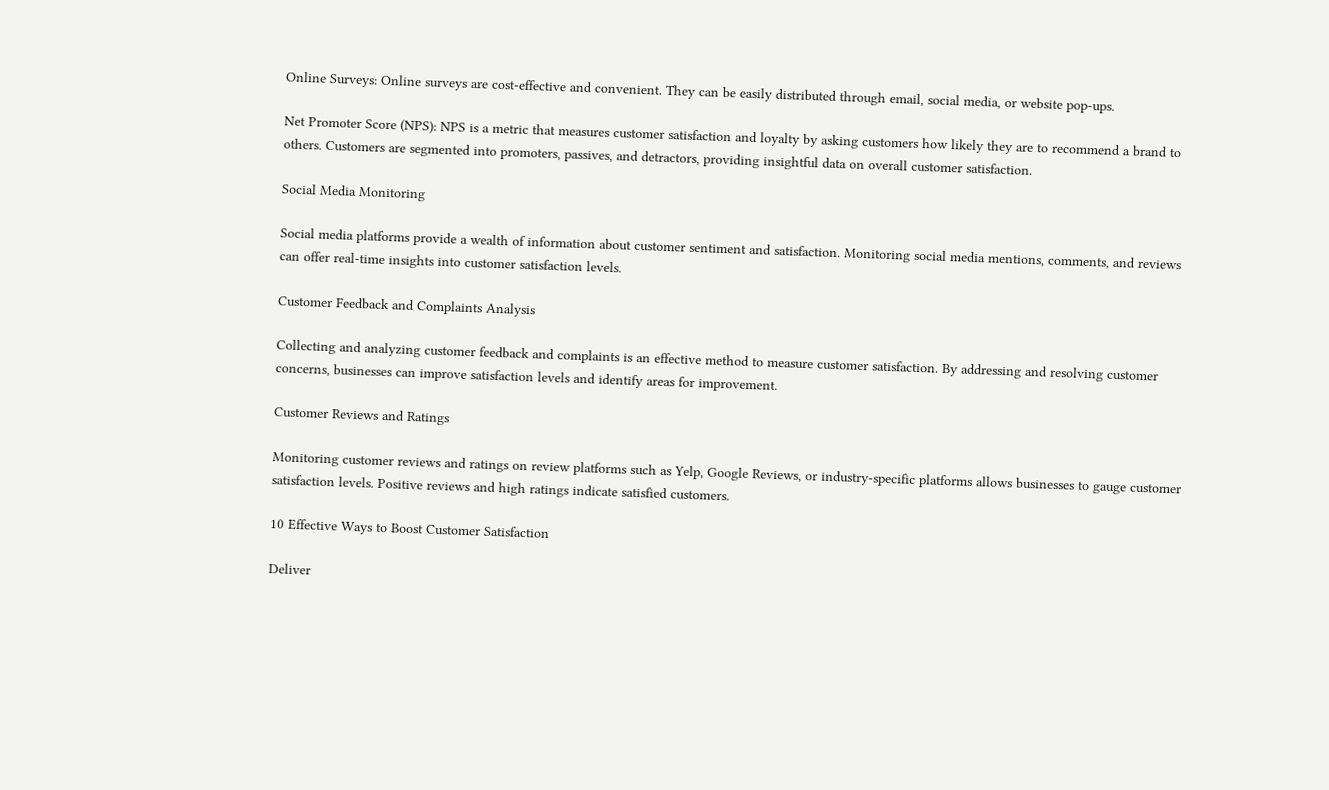Online Surveys: Online surveys are cost-effective and convenient. They can be easily distributed through email, social media, or website pop-ups.

Net Promoter Score (NPS): NPS is a metric that measures customer satisfaction and loyalty by asking customers how likely they are to recommend a brand to others. Customers are segmented into promoters, passives, and detractors, providing insightful data on overall customer satisfaction.

Social Media Monitoring

Social media platforms provide a wealth of information about customer sentiment and satisfaction. Monitoring social media mentions, comments, and reviews can offer real-time insights into customer satisfaction levels.

Customer Feedback and Complaints Analysis

Collecting and analyzing customer feedback and complaints is an effective method to measure customer satisfaction. By addressing and resolving customer concerns, businesses can improve satisfaction levels and identify areas for improvement.

Customer Reviews and Ratings

Monitoring customer reviews and ratings on review platforms such as Yelp, Google Reviews, or industry-specific platforms allows businesses to gauge customer satisfaction levels. Positive reviews and high ratings indicate satisfied customers.

10 Effective Ways to Boost Customer Satisfaction

Deliver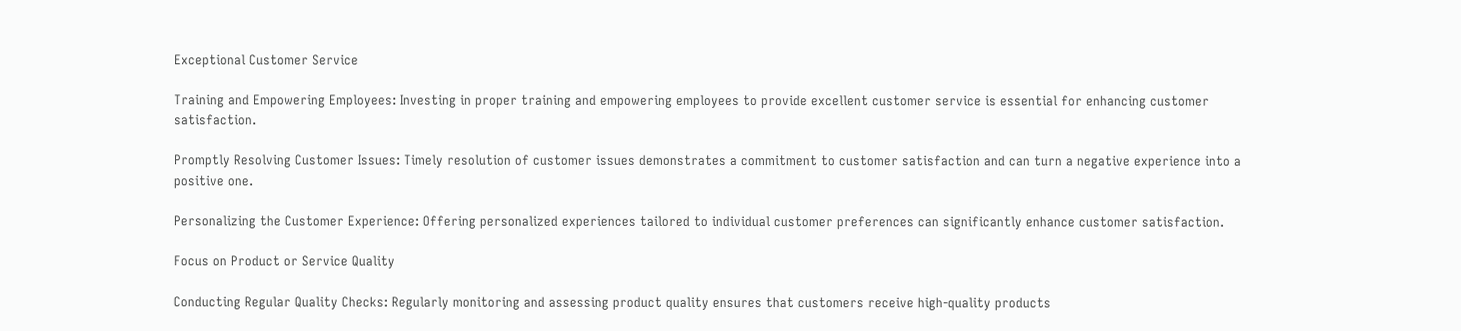Exceptional Customer Service

Training and Empowering Employees: Investing in proper training and empowering employees to provide excellent customer service is essential for enhancing customer satisfaction.

Promptly Resolving Customer Issues: Timely resolution of customer issues demonstrates a commitment to customer satisfaction and can turn a negative experience into a positive one.

Personalizing the Customer Experience: Offering personalized experiences tailored to individual customer preferences can significantly enhance customer satisfaction.

Focus on Product or Service Quality

Conducting Regular Quality Checks: Regularly monitoring and assessing product quality ensures that customers receive high-quality products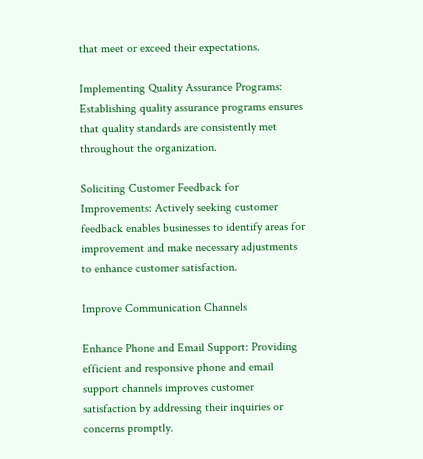that meet or exceed their expectations.

Implementing Quality Assurance Programs: Establishing quality assurance programs ensures that quality standards are consistently met throughout the organization.

Soliciting Customer Feedback for Improvements: Actively seeking customer feedback enables businesses to identify areas for improvement and make necessary adjustments to enhance customer satisfaction.

Improve Communication Channels

Enhance Phone and Email Support: Providing efficient and responsive phone and email support channels improves customer satisfaction by addressing their inquiries or concerns promptly.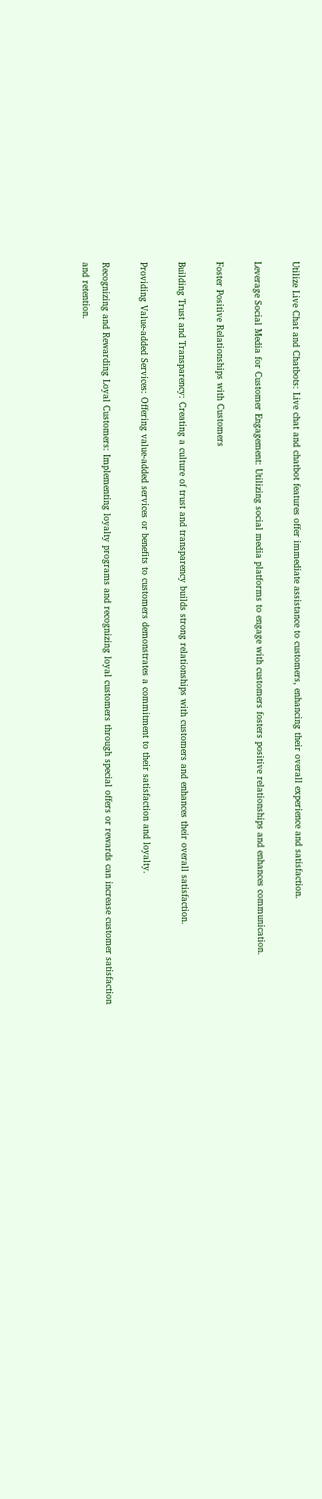Utilize Live Chat and Chatbots: Live chat and chatbot features offer immediate assistance to customers, enhancing their overall experience and satisfaction.

Leverage Social Media for Customer Engagement: Utilizing social media platforms to engage with customers fosters positive relationships and enhances communication.

Foster Positive Relationships with Customers

Building Trust and Transparency: Creating a culture of trust and transparency builds strong relationships with customers and enhances their overall satisfaction.

Providing Value-added Services: Offering value-added services or benefits to customers demonstrates a commitment to their satisfaction and loyalty.

Recognizing and Rewarding Loyal Customers: Implementing loyalty programs and recognizing loyal customers through special offers or rewards can increase customer satisfaction and retention.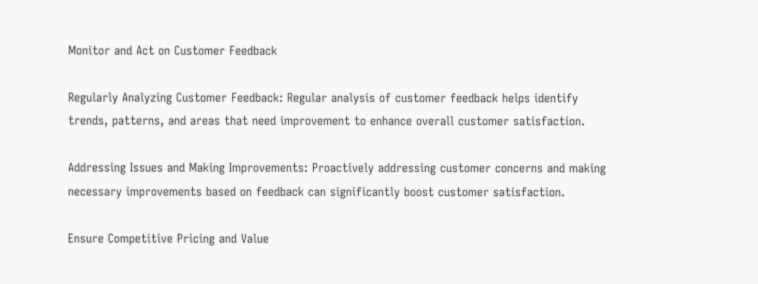Monitor and Act on Customer Feedback

Regularly Analyzing Customer Feedback: Regular analysis of customer feedback helps identify trends, patterns, and areas that need improvement to enhance overall customer satisfaction.

Addressing Issues and Making Improvements: Proactively addressing customer concerns and making necessary improvements based on feedback can significantly boost customer satisfaction.

Ensure Competitive Pricing and Value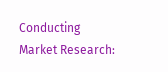Conducting Market Research: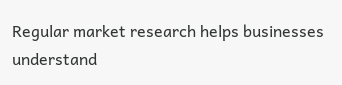Regular market research helps businesses understand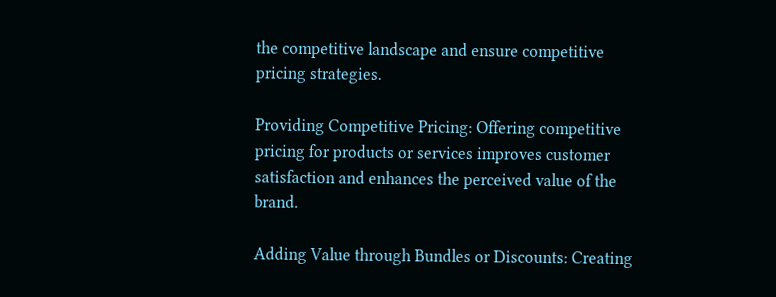the competitive landscape and ensure competitive pricing strategies.

Providing Competitive Pricing: Offering competitive pricing for products or services improves customer satisfaction and enhances the perceived value of the brand.

Adding Value through Bundles or Discounts: Creating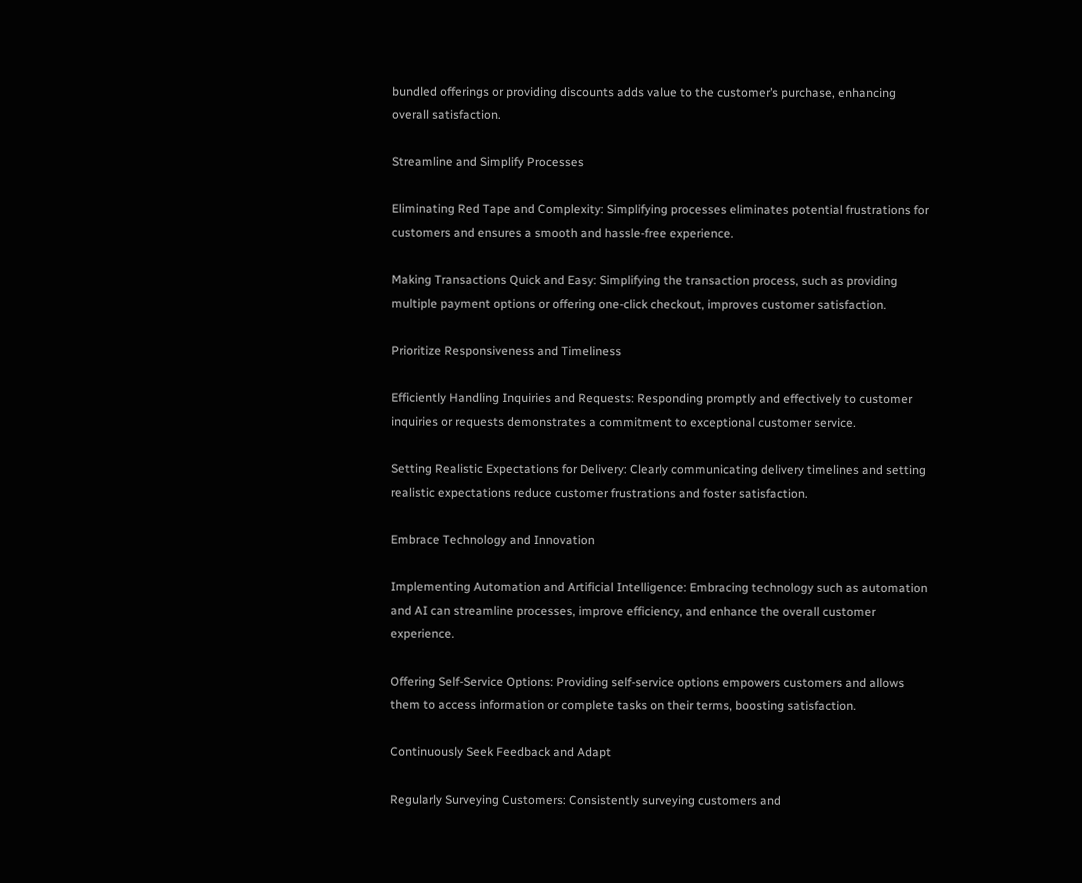bundled offerings or providing discounts adds value to the customer’s purchase, enhancing overall satisfaction.

Streamline and Simplify Processes

Eliminating Red Tape and Complexity: Simplifying processes eliminates potential frustrations for customers and ensures a smooth and hassle-free experience.

Making Transactions Quick and Easy: Simplifying the transaction process, such as providing multiple payment options or offering one-click checkout, improves customer satisfaction.

Prioritize Responsiveness and Timeliness

Efficiently Handling Inquiries and Requests: Responding promptly and effectively to customer inquiries or requests demonstrates a commitment to exceptional customer service.

Setting Realistic Expectations for Delivery: Clearly communicating delivery timelines and setting realistic expectations reduce customer frustrations and foster satisfaction.

Embrace Technology and Innovation

Implementing Automation and Artificial Intelligence: Embracing technology such as automation and AI can streamline processes, improve efficiency, and enhance the overall customer experience.

Offering Self-Service Options: Providing self-service options empowers customers and allows them to access information or complete tasks on their terms, boosting satisfaction.

Continuously Seek Feedback and Adapt

Regularly Surveying Customers: Consistently surveying customers and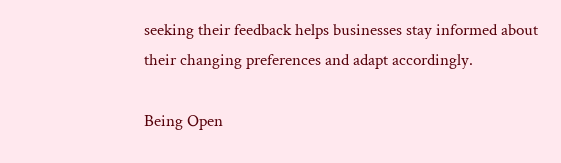seeking their feedback helps businesses stay informed about their changing preferences and adapt accordingly.

Being Open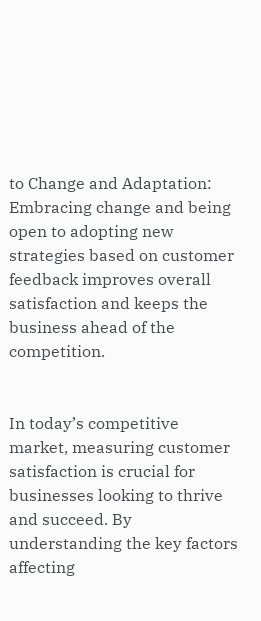to Change and Adaptation: Embracing change and being open to adopting new strategies based on customer feedback improves overall satisfaction and keeps the business ahead of the competition.


In today’s competitive market, measuring customer satisfaction is crucial for businesses looking to thrive and succeed. By understanding the key factors affecting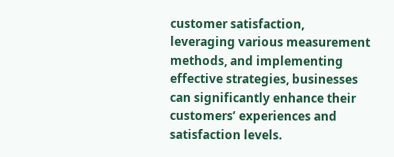customer satisfaction, leveraging various measurement methods, and implementing effective strategies, businesses can significantly enhance their customers’ experiences and satisfaction levels.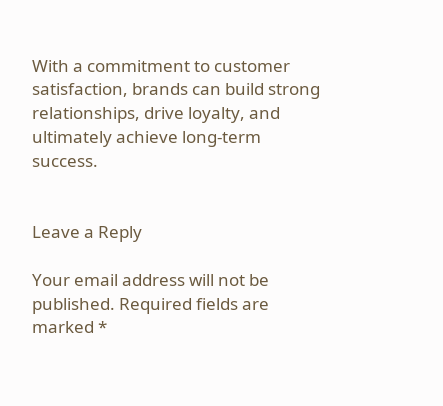With a commitment to customer satisfaction, brands can build strong relationships, drive loyalty, and ultimately achieve long-term success.


Leave a Reply

Your email address will not be published. Required fields are marked *